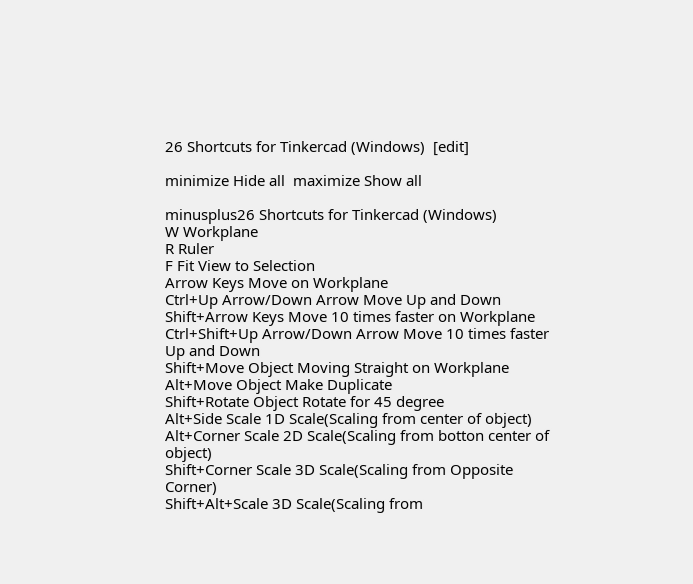26 Shortcuts for Tinkercad (Windows)  [edit]

minimize Hide all  maximize Show all

minusplus26 Shortcuts for Tinkercad (Windows)
W Workplane
R Ruler
F Fit View to Selection
Arrow Keys Move on Workplane
Ctrl+Up Arrow/Down Arrow Move Up and Down
Shift+Arrow Keys Move 10 times faster on Workplane
Ctrl+Shift+Up Arrow/Down Arrow Move 10 times faster Up and Down
Shift+Move Object Moving Straight on Workplane
Alt+Move Object Make Duplicate
Shift+Rotate Object Rotate for 45 degree
Alt+Side Scale 1D Scale(Scaling from center of object)
Alt+Corner Scale 2D Scale(Scaling from botton center of object)
Shift+Corner Scale 3D Scale(Scaling from Opposite Corner)
Shift+Alt+Scale 3D Scale(Scaling from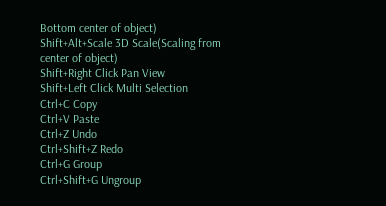Bottom center of object)
Shift+Alt+Scale 3D Scale(Scaling from center of object)
Shift+Right Click Pan View
Shift+Left Click Multi Selection
Ctrl+C Copy
Ctrl+V Paste
Ctrl+Z Undo
Ctrl+Shift+Z Redo
Ctrl+G Group
Ctrl+Shift+G Ungroup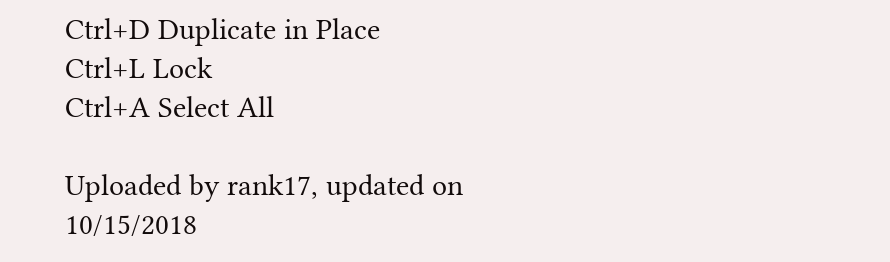Ctrl+D Duplicate in Place
Ctrl+L Lock
Ctrl+A Select All

Uploaded by rank17, updated on 10/15/2018